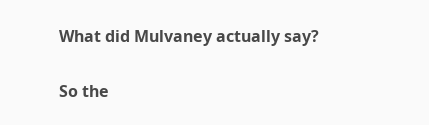What did Mulvaney actually say?

So the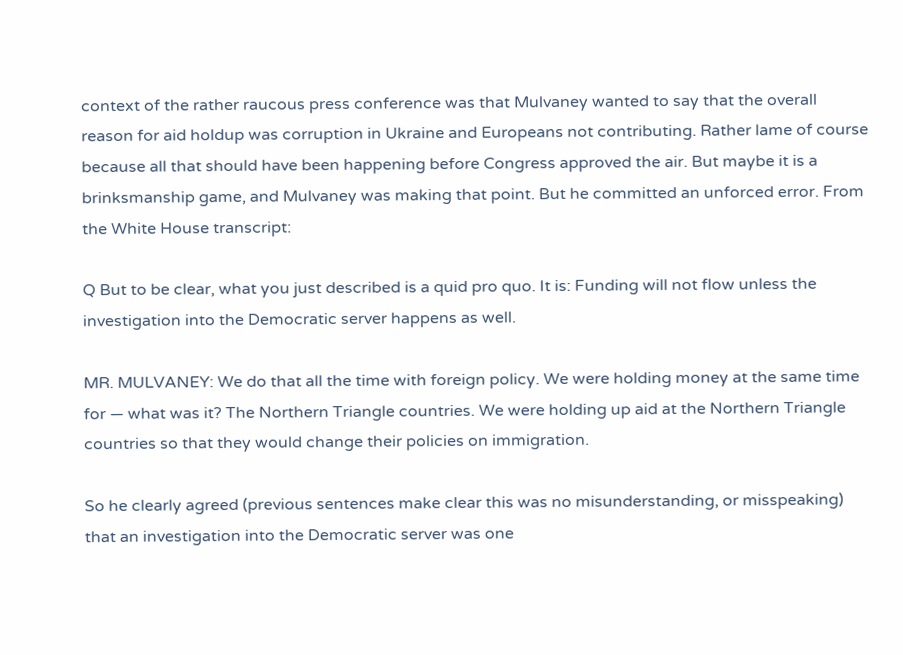context of the rather raucous press conference was that Mulvaney wanted to say that the overall reason for aid holdup was corruption in Ukraine and Europeans not contributing. Rather lame of course because all that should have been happening before Congress approved the air. But maybe it is a brinksmanship game, and Mulvaney was making that point. But he committed an unforced error. From the White House transcript:

Q But to be clear, what you just described is a quid pro quo. It is: Funding will not flow unless the investigation into the Democratic server happens as well.

MR. MULVANEY: We do that all the time with foreign policy. We were holding money at the same time for — what was it? The Northern Triangle countries. We were holding up aid at the Northern Triangle countries so that they would change their policies on immigration.

So he clearly agreed (previous sentences make clear this was no misunderstanding, or misspeaking) that an investigation into the Democratic server was one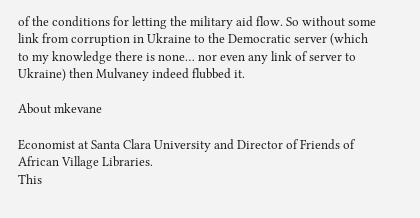of the conditions for letting the military aid flow. So without some link from corruption in Ukraine to the Democratic server (which to my knowledge there is none… nor even any link of server to Ukraine) then Mulvaney indeed flubbed it.

About mkevane

Economist at Santa Clara University and Director of Friends of African Village Libraries.
This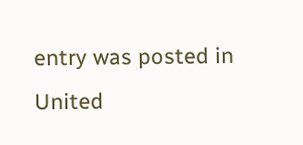entry was posted in United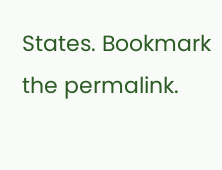States. Bookmark the permalink.